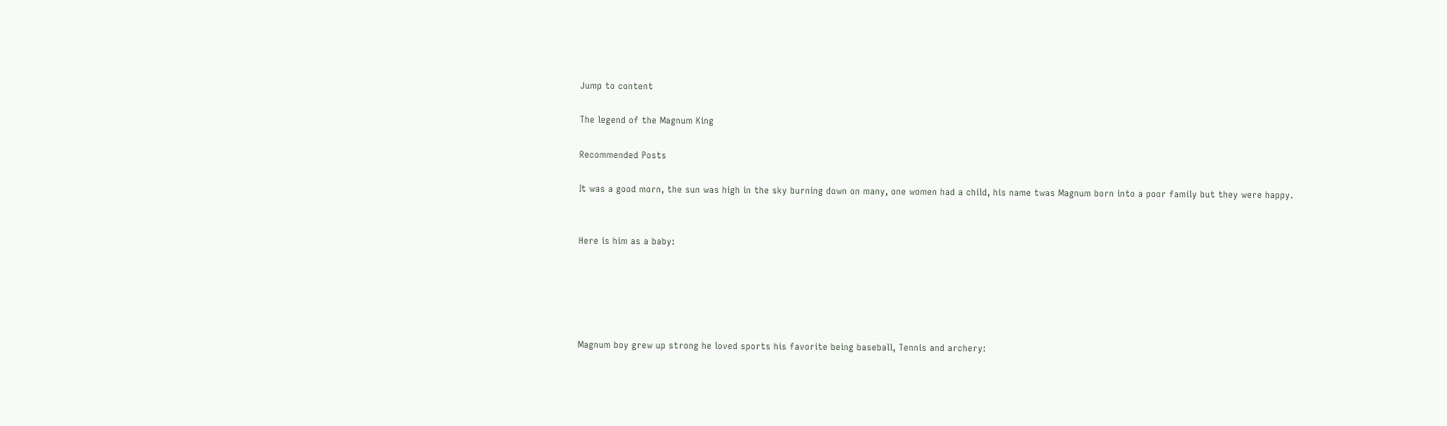Jump to content

The legend of the Magnum King

Recommended Posts

It was a good morn, the sun was high in the sky burning down on many, one women had a child, his name twas Magnum born into a poor family but they were happy.


Here is him as a baby:





Magnum boy grew up strong he loved sports his favorite being baseball, Tennis and archery: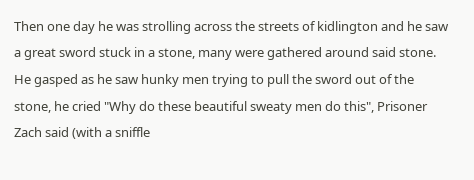Then one day he was strolling across the streets of kidlington and he saw a great sword stuck in a stone, many were gathered around said stone. He gasped as he saw hunky men trying to pull the sword out of the stone, he cried "Why do these beautiful sweaty men do this", Prisoner Zach said (with a sniffle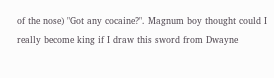of the nose) "Got any cocaine?". Magnum boy thought could I really become king if I draw this sword from Dwayne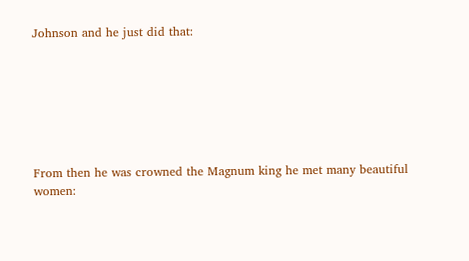Johnson and he just did that:







From then he was crowned the Magnum king he met many beautiful women: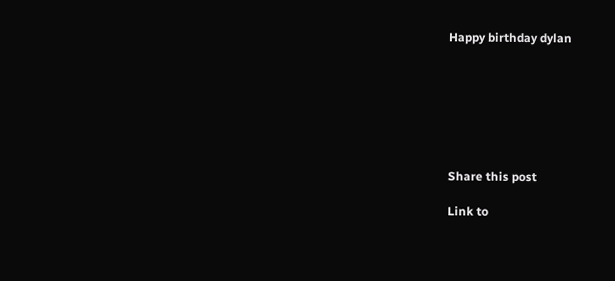Happy birthday dylan







Share this post

Link to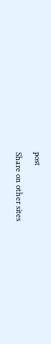post
Share on other sites